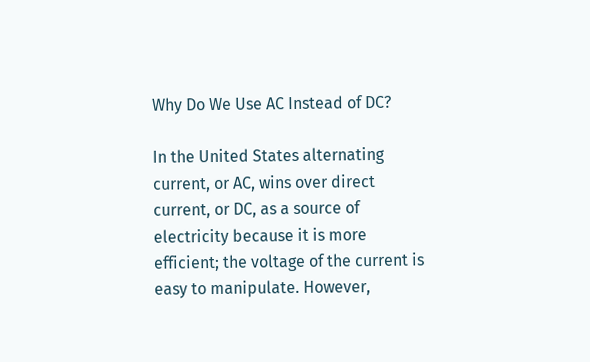Why Do We Use AC Instead of DC?

In the United States alternating current, or AC, wins over direct current, or DC, as a source of electricity because it is more efficient; the voltage of the current is easy to manipulate. However,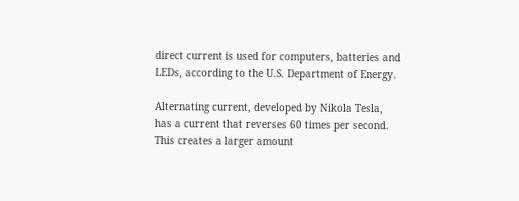direct current is used for computers, batteries and LEDs, according to the U.S. Department of Energy.

Alternating current, developed by Nikola Tesla, has a current that reverses 60 times per second. This creates a larger amount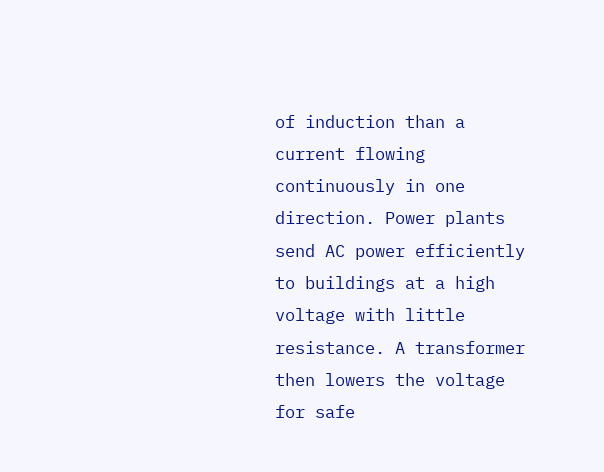of induction than a current flowing continuously in one direction. Power plants send AC power efficiently to buildings at a high voltage with little resistance. A transformer then lowers the voltage for safe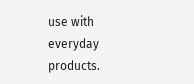use with everyday products.